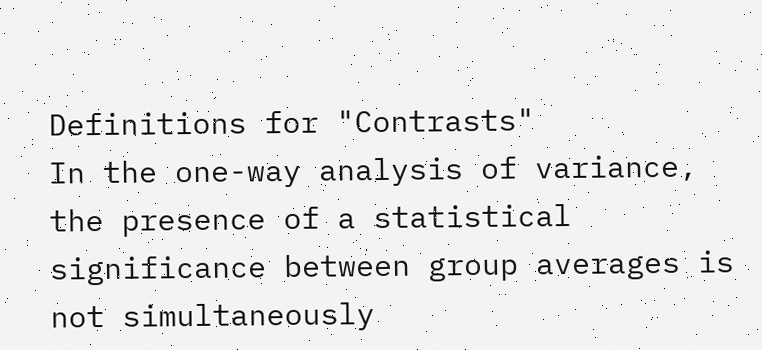Definitions for "Contrasts"
In the one-way analysis of variance, the presence of a statistical significance between group averages is not simultaneously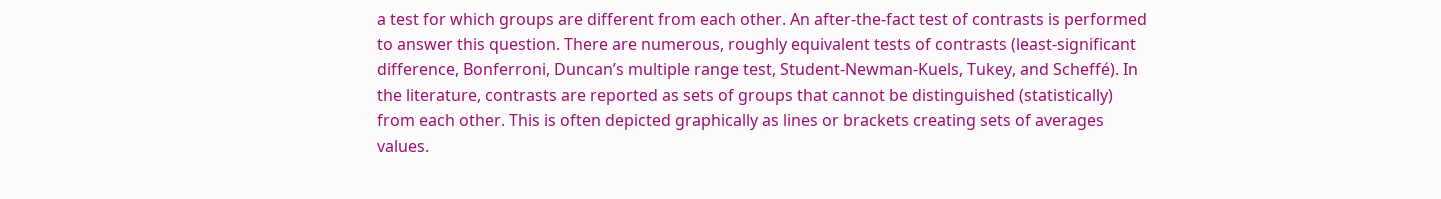a test for which groups are different from each other. An after-the-fact test of contrasts is performed to answer this question. There are numerous, roughly equivalent tests of contrasts (least-significant difference, Bonferroni, Duncan’s multiple range test, Student-Newman-Kuels, Tukey, and Scheffé). In the literature, contrasts are reported as sets of groups that cannot be distinguished (statistically) from each other. This is often depicted graphically as lines or brackets creating sets of averages values.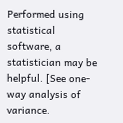Performed using statistical software, a statistician may be helpful. [See one-way analysis of variance.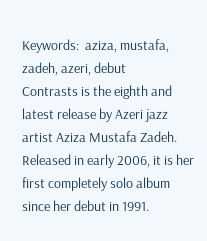Keywords:  aziza, mustafa, zadeh, azeri, debut
Contrasts is the eighth and latest release by Azeri jazz artist Aziza Mustafa Zadeh. Released in early 2006, it is her first completely solo album since her debut in 1991.